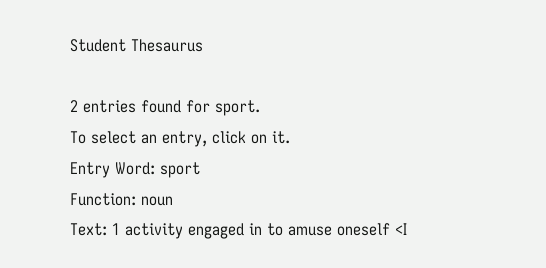Student Thesaurus

2 entries found for sport.
To select an entry, click on it.
Entry Word: sport
Function: noun
Text: 1 activity engaged in to amuse oneself <I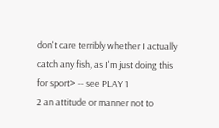don't care terribly whether I actually catch any fish, as I'm just doing this for sport> -- see PLAY 1
2 an attitude or manner not to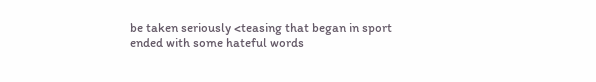be taken seriously <teasing that began in sport ended with some hateful words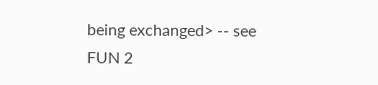being exchanged> -- see FUN 2